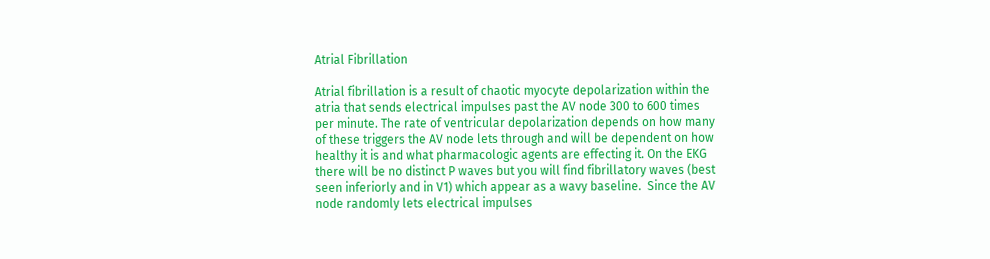Atrial Fibrillation

Atrial fibrillation is a result of chaotic myocyte depolarization within the atria that sends electrical impulses past the AV node 300 to 600 times per minute. The rate of ventricular depolarization depends on how many of these triggers the AV node lets through and will be dependent on how healthy it is and what pharmacologic agents are effecting it. On the EKG there will be no distinct P waves but you will find fibrillatory waves (best seen inferiorly and in V1) which appear as a wavy baseline.  Since the AV node randomly lets electrical impulses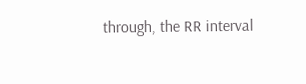through, the RR interval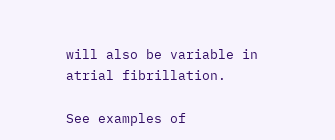will also be variable in atrial fibrillation.

See examples of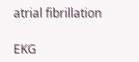atrial fibrillation

EKG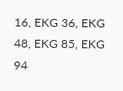16, EKG 36, EKG 48, EKG 85, EKG 94